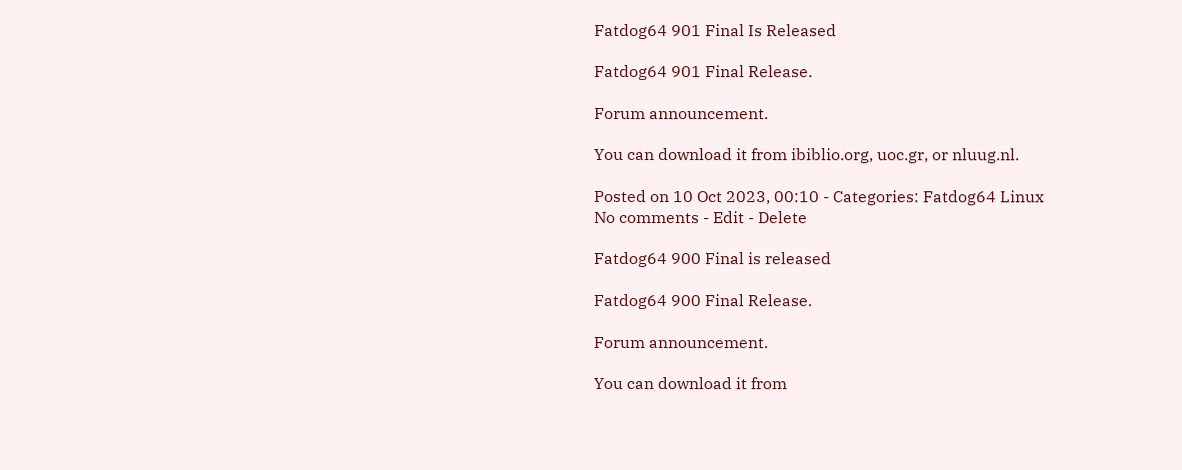Fatdog64 901 Final Is Released

Fatdog64 901 Final Release.

Forum announcement.

You can download it from ibiblio.org, uoc.gr, or nluug.nl.

Posted on 10 Oct 2023, 00:10 - Categories: Fatdog64 Linux
No comments - Edit - Delete

Fatdog64 900 Final is released

Fatdog64 900 Final Release.

Forum announcement.

You can download it from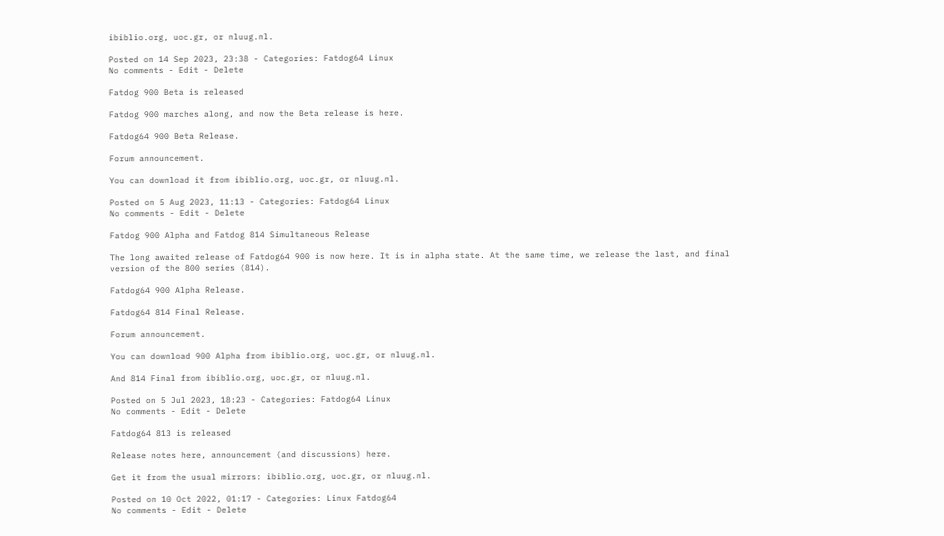ibiblio.org, uoc.gr, or nluug.nl.

Posted on 14 Sep 2023, 23:38 - Categories: Fatdog64 Linux
No comments - Edit - Delete

Fatdog 900 Beta is released

Fatdog 900 marches along, and now the Beta release is here.

Fatdog64 900 Beta Release.

Forum announcement.

You can download it from ibiblio.org, uoc.gr, or nluug.nl.

Posted on 5 Aug 2023, 11:13 - Categories: Fatdog64 Linux
No comments - Edit - Delete

Fatdog 900 Alpha and Fatdog 814 Simultaneous Release

The long awaited release of Fatdog64 900 is now here. It is in alpha state. At the same time, we release the last, and final version of the 800 series (814).

Fatdog64 900 Alpha Release.

Fatdog64 814 Final Release.

Forum announcement.

You can download 900 Alpha from ibiblio.org, uoc.gr, or nluug.nl.

And 814 Final from ibiblio.org, uoc.gr, or nluug.nl.

Posted on 5 Jul 2023, 18:23 - Categories: Fatdog64 Linux
No comments - Edit - Delete

Fatdog64 813 is released

Release notes here, announcement (and discussions) here.

Get it from the usual mirrors: ibiblio.org, uoc.gr, or nluug.nl.

Posted on 10 Oct 2022, 01:17 - Categories: Linux Fatdog64
No comments - Edit - Delete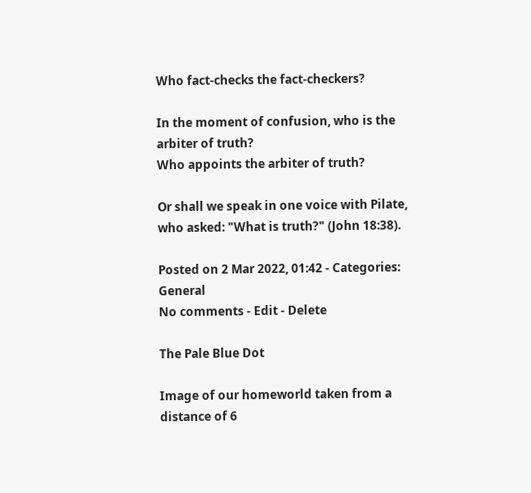Who fact-checks the fact-checkers?

In the moment of confusion, who is the arbiter of truth?
Who appoints the arbiter of truth?

Or shall we speak in one voice with Pilate, who asked: "What is truth?" (John 18:38).

Posted on 2 Mar 2022, 01:42 - Categories: General
No comments - Edit - Delete

The Pale Blue Dot

Image of our homeworld taken from a distance of 6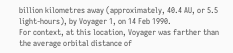billion kilometres away (approximately, 40.4 AU, or 5.5 light-hours), by Voyager 1, on 14 Feb 1990.
For context, at this location, Voyager was farther than the average orbital distance of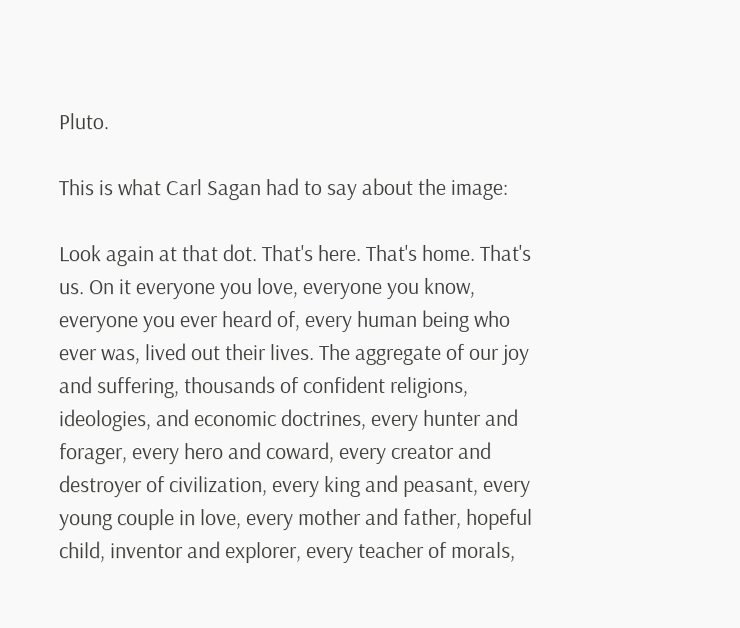Pluto.

This is what Carl Sagan had to say about the image:

Look again at that dot. That's here. That's home. That's us. On it everyone you love, everyone you know, everyone you ever heard of, every human being who ever was, lived out their lives. The aggregate of our joy and suffering, thousands of confident religions, ideologies, and economic doctrines, every hunter and forager, every hero and coward, every creator and destroyer of civilization, every king and peasant, every young couple in love, every mother and father, hopeful child, inventor and explorer, every teacher of morals,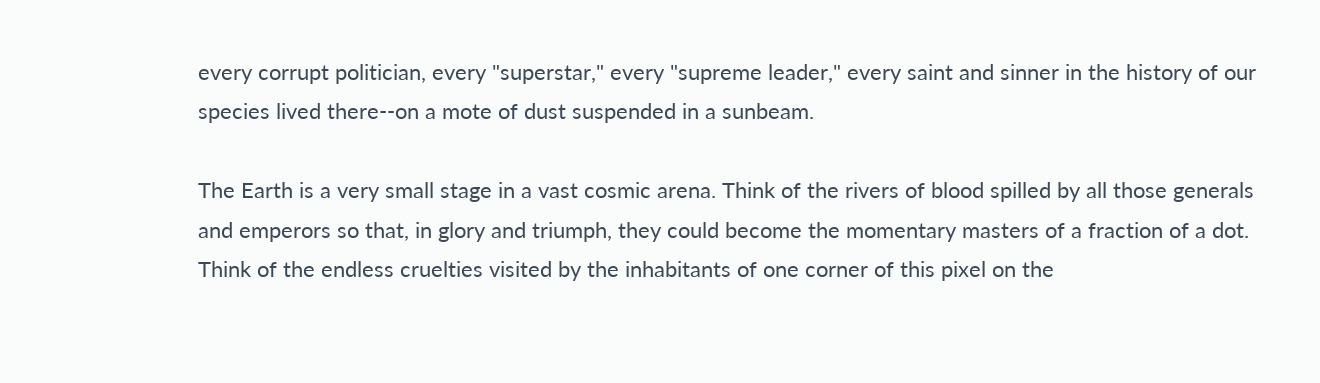every corrupt politician, every "superstar," every "supreme leader," every saint and sinner in the history of our species lived there--on a mote of dust suspended in a sunbeam.

The Earth is a very small stage in a vast cosmic arena. Think of the rivers of blood spilled by all those generals and emperors so that, in glory and triumph, they could become the momentary masters of a fraction of a dot. Think of the endless cruelties visited by the inhabitants of one corner of this pixel on the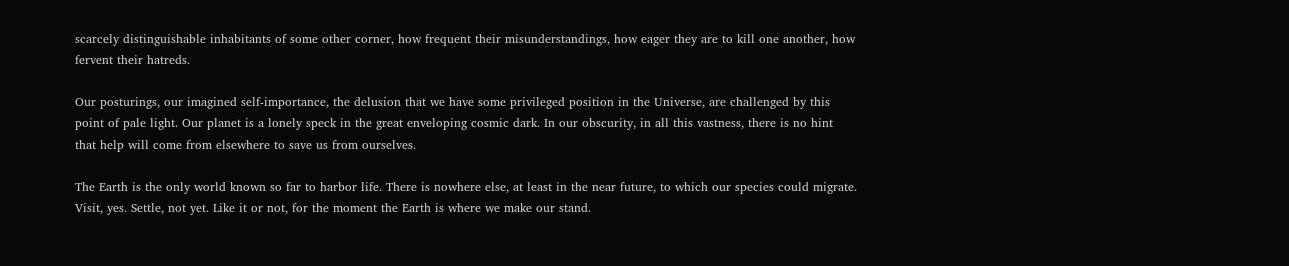scarcely distinguishable inhabitants of some other corner, how frequent their misunderstandings, how eager they are to kill one another, how fervent their hatreds.

Our posturings, our imagined self-importance, the delusion that we have some privileged position in the Universe, are challenged by this point of pale light. Our planet is a lonely speck in the great enveloping cosmic dark. In our obscurity, in all this vastness, there is no hint that help will come from elsewhere to save us from ourselves.

The Earth is the only world known so far to harbor life. There is nowhere else, at least in the near future, to which our species could migrate. Visit, yes. Settle, not yet. Like it or not, for the moment the Earth is where we make our stand.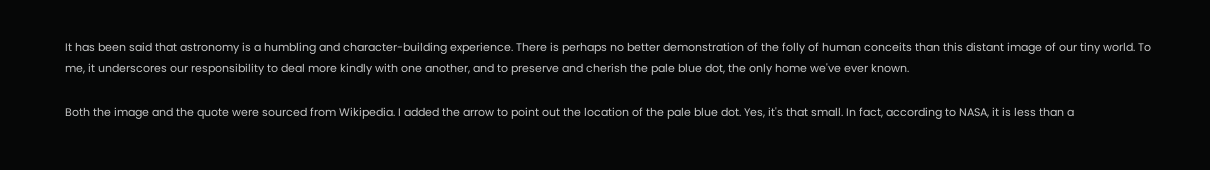It has been said that astronomy is a humbling and character-building experience. There is perhaps no better demonstration of the folly of human conceits than this distant image of our tiny world. To me, it underscores our responsibility to deal more kindly with one another, and to preserve and cherish the pale blue dot, the only home we've ever known.

Both the image and the quote were sourced from Wikipedia. I added the arrow to point out the location of the pale blue dot. Yes, it's that small. In fact, according to NASA, it is less than a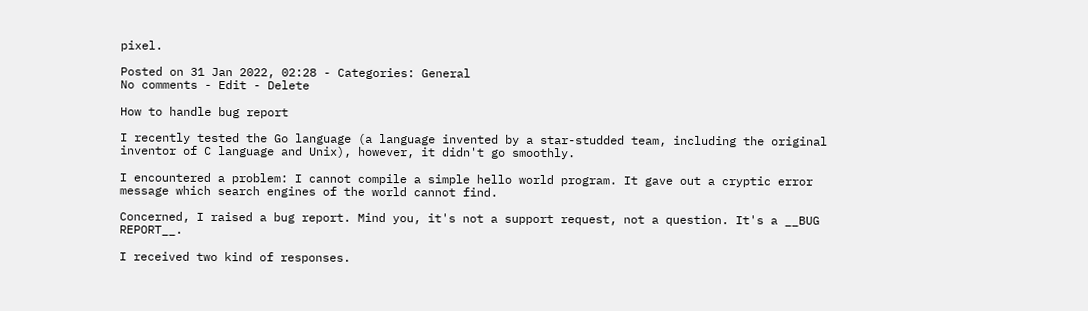pixel.

Posted on 31 Jan 2022, 02:28 - Categories: General
No comments - Edit - Delete

How to handle bug report

I recently tested the Go language (a language invented by a star-studded team, including the original inventor of C language and Unix), however, it didn't go smoothly.

I encountered a problem: I cannot compile a simple hello world program. It gave out a cryptic error message which search engines of the world cannot find.

Concerned, I raised a bug report. Mind you, it's not a support request, not a question. It's a __BUG REPORT__.

I received two kind of responses.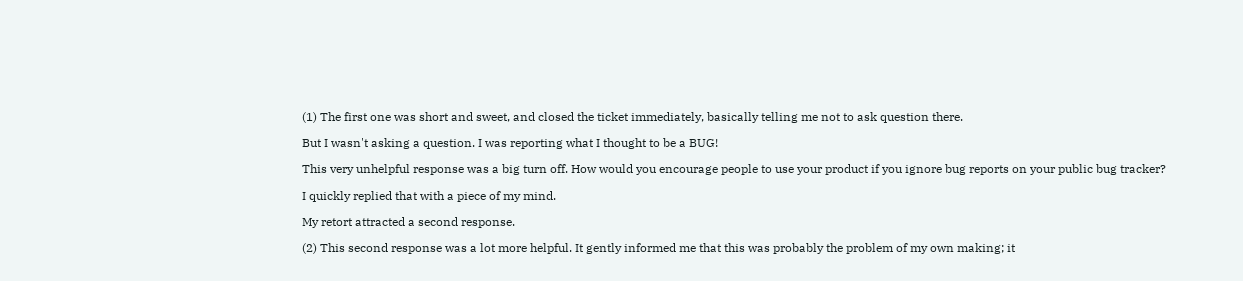(1) The first one was short and sweet, and closed the ticket immediately, basically telling me not to ask question there.

But I wasn't asking a question. I was reporting what I thought to be a BUG!

This very unhelpful response was a big turn off. How would you encourage people to use your product if you ignore bug reports on your public bug tracker?

I quickly replied that with a piece of my mind.

My retort attracted a second response.

(2) This second response was a lot more helpful. It gently informed me that this was probably the problem of my own making; it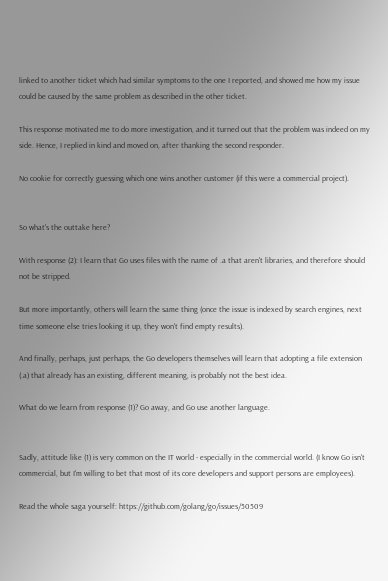linked to another ticket which had similar symptoms to the one I reported, and showed me how my issue could be caused by the same problem as described in the other ticket.

This response motivated me to do more investigation, and it turned out that the problem was indeed on my side. Hence, I replied in kind and moved on, after thanking the second responder.

No cookie for correctly guessing which one wins another customer (if this were a commercial project).


So what's the outtake here?

With response (2): I learn that Go uses files with the name of .a that aren't libraries, and therefore should not be stripped.

But more importantly, others will learn the same thing (once the issue is indexed by search engines, next time someone else tries looking it up, they won't find empty results).

And finally, perhaps, just perhaps, the Go developers themselves will learn that adopting a file extension (.a) that already has an existing, different meaning, is probably not the best idea.

What do we learn from response (1)? Go away, and Go use another language.


Sadly, attitude like (1) is very common on the IT world - especially in the commercial world. (I know Go isn't commercial, but I'm willing to bet that most of its core developers and support persons are employees).

Read the whole saga yourself: https://github.com/golang/go/issues/50509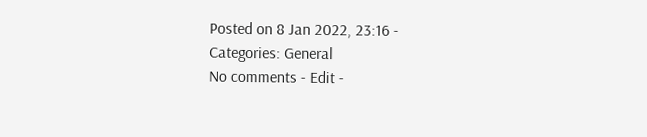Posted on 8 Jan 2022, 23:16 - Categories: General
No comments - Edit -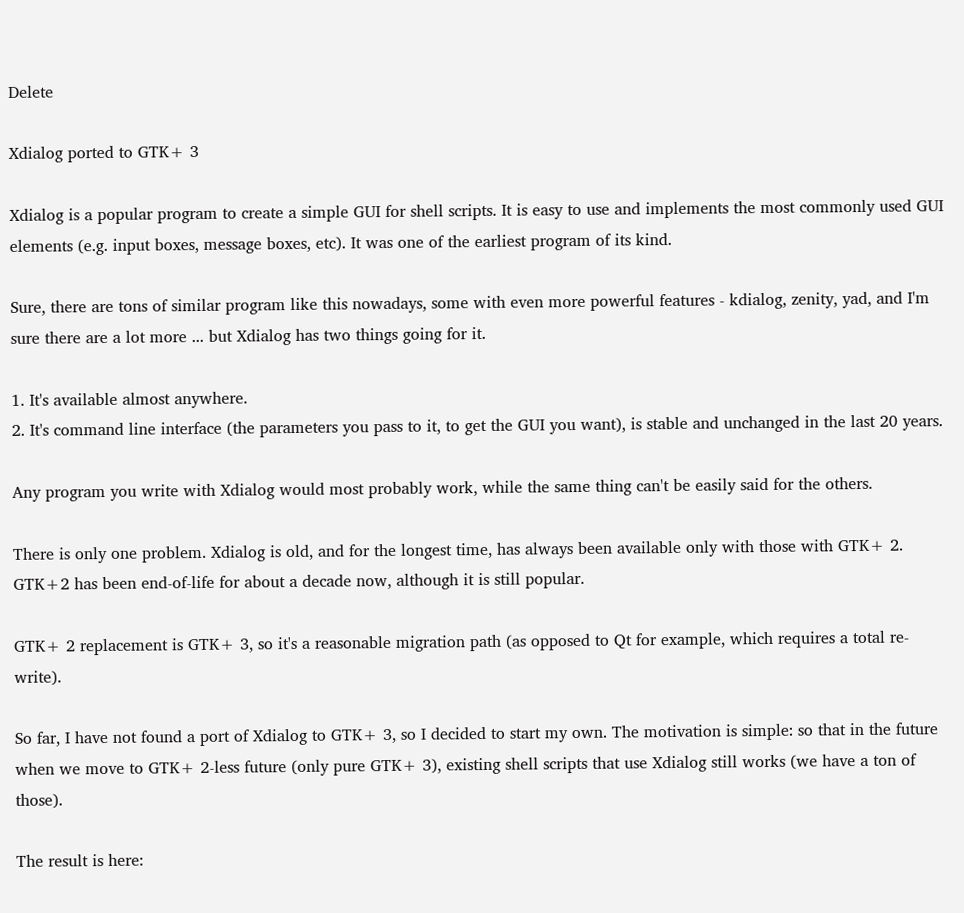Delete

Xdialog ported to GTK+ 3

Xdialog is a popular program to create a simple GUI for shell scripts. It is easy to use and implements the most commonly used GUI elements (e.g. input boxes, message boxes, etc). It was one of the earliest program of its kind.

Sure, there are tons of similar program like this nowadays, some with even more powerful features - kdialog, zenity, yad, and I'm sure there are a lot more ... but Xdialog has two things going for it.

1. It's available almost anywhere.
2. It's command line interface (the parameters you pass to it, to get the GUI you want), is stable and unchanged in the last 20 years.

Any program you write with Xdialog would most probably work, while the same thing can't be easily said for the others.

There is only one problem. Xdialog is old, and for the longest time, has always been available only with those with GTK+ 2. GTK+2 has been end-of-life for about a decade now, although it is still popular.

GTK+ 2 replacement is GTK+ 3, so it's a reasonable migration path (as opposed to Qt for example, which requires a total re-write).

So far, I have not found a port of Xdialog to GTK+ 3, so I decided to start my own. The motivation is simple: so that in the future when we move to GTK+ 2-less future (only pure GTK+ 3), existing shell scripts that use Xdialog still works (we have a ton of those).

The result is here: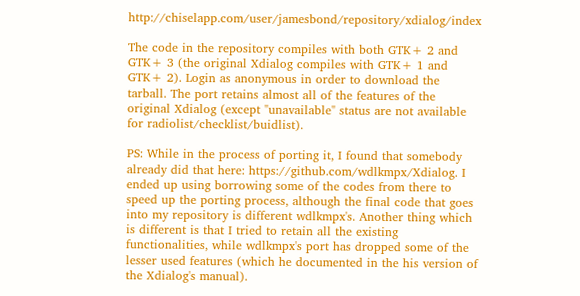http://chiselapp.com/user/jamesbond/repository/xdialog/index

The code in the repository compiles with both GTK+ 2 and GTK+ 3 (the original Xdialog compiles with GTK+ 1 and GTK+ 2). Login as anonymous in order to download the tarball. The port retains almost all of the features of the original Xdialog (except "unavailable" status are not available for radiolist/checklist/buidlist).

PS: While in the process of porting it, I found that somebody already did that here: https://github.com/wdlkmpx/Xdialog. I ended up using borrowing some of the codes from there to speed up the porting process, although the final code that goes into my repository is different wdlkmpx's. Another thing which is different is that I tried to retain all the existing functionalities, while wdlkmpx's port has dropped some of the lesser used features (which he documented in the his version of the Xdialog's manual).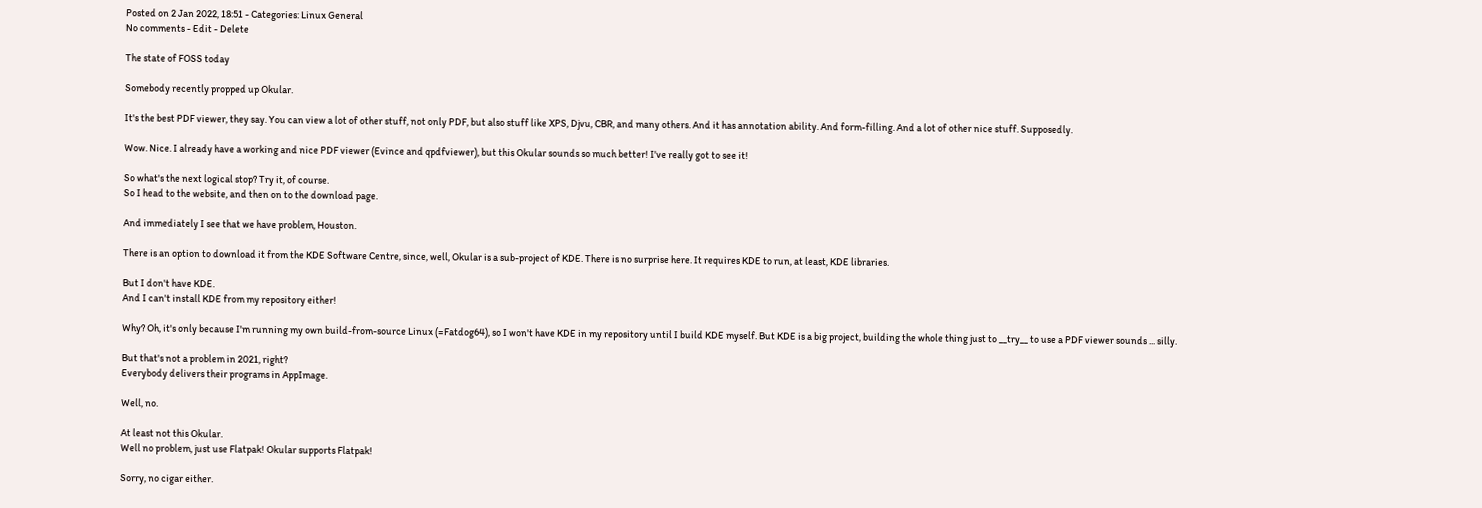Posted on 2 Jan 2022, 18:51 - Categories: Linux General
No comments - Edit - Delete

The state of FOSS today

Somebody recently propped up Okular.

It's the best PDF viewer, they say. You can view a lot of other stuff, not only PDF, but also stuff like XPS, Djvu, CBR, and many others. And it has annotation ability. And form-filling. And a lot of other nice stuff. Supposedly.

Wow. Nice. I already have a working and nice PDF viewer (Evince and qpdfviewer), but this Okular sounds so much better! I've really got to see it!

So what's the next logical stop? Try it, of course.
So I head to the website, and then on to the download page.

And immediately I see that we have problem, Houston.

There is an option to download it from the KDE Software Centre, since, well, Okular is a sub-project of KDE. There is no surprise here. It requires KDE to run, at least, KDE libraries.

But I don't have KDE.
And I can't install KDE from my repository either!

Why? Oh, it's only because I'm running my own build-from-source Linux (=Fatdog64), so I won't have KDE in my repository until I build KDE myself. But KDE is a big project, building the whole thing just to __try__ to use a PDF viewer sounds ... silly.

But that's not a problem in 2021, right?
Everybody delivers their programs in AppImage.

Well, no.

At least not this Okular.
Well no problem, just use Flatpak! Okular supports Flatpak!

Sorry, no cigar either.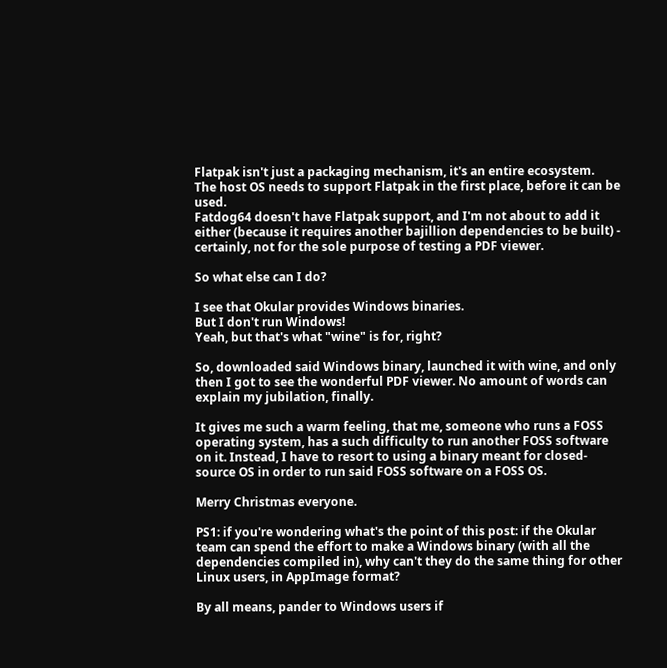Flatpak isn't just a packaging mechanism, it's an entire ecosystem.
The host OS needs to support Flatpak in the first place, before it can be used.
Fatdog64 doesn't have Flatpak support, and I'm not about to add it either (because it requires another bajillion dependencies to be built) - certainly, not for the sole purpose of testing a PDF viewer.

So what else can I do?

I see that Okular provides Windows binaries.
But I don't run Windows!
Yeah, but that's what "wine" is for, right?

So, downloaded said Windows binary, launched it with wine, and only then I got to see the wonderful PDF viewer. No amount of words can explain my jubilation, finally.

It gives me such a warm feeling, that me, someone who runs a FOSS operating system, has a such difficulty to run another FOSS software on it. Instead, I have to resort to using a binary meant for closed-source OS in order to run said FOSS software on a FOSS OS.

Merry Christmas everyone.

PS1: if you're wondering what's the point of this post: if the Okular team can spend the effort to make a Windows binary (with all the dependencies compiled in), why can't they do the same thing for other Linux users, in AppImage format?

By all means, pander to Windows users if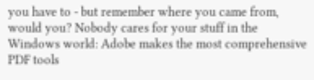you have to - but remember where you came from, would you? Nobody cares for your stuff in the Windows world: Adobe makes the most comprehensive PDF tools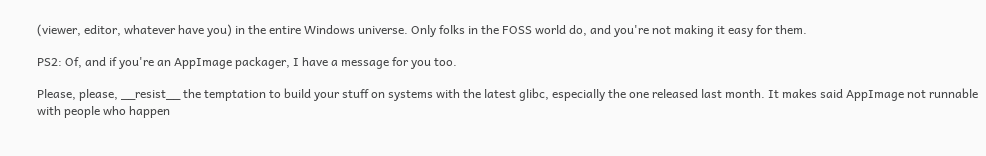(viewer, editor, whatever have you) in the entire Windows universe. Only folks in the FOSS world do, and you're not making it easy for them.

PS2: Of, and if you're an AppImage packager, I have a message for you too.

Please, please, __resist__ the temptation to build your stuff on systems with the latest glibc, especially the one released last month. It makes said AppImage not runnable with people who happen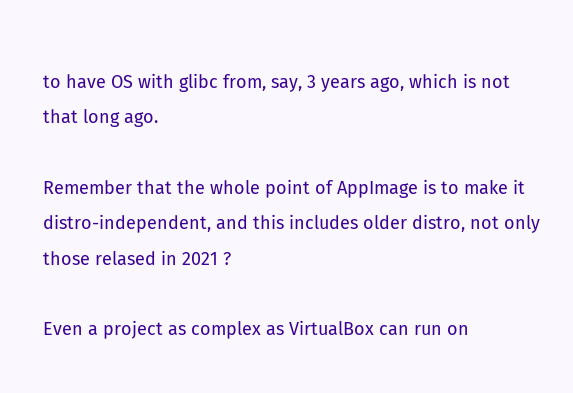to have OS with glibc from, say, 3 years ago, which is not that long ago.

Remember that the whole point of AppImage is to make it distro-independent, and this includes older distro, not only those relased in 2021 ?

Even a project as complex as VirtualBox can run on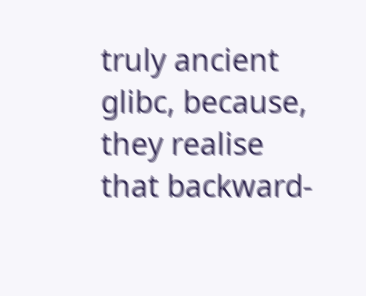truly ancient glibc, because, they realise that backward-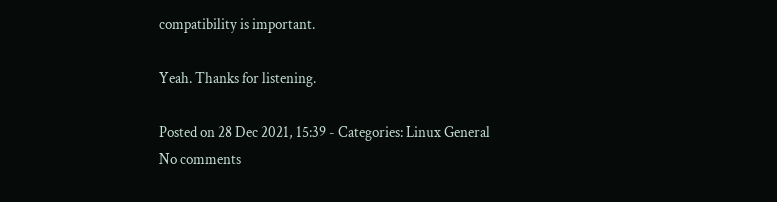compatibility is important.

Yeah. Thanks for listening.

Posted on 28 Dec 2021, 15:39 - Categories: Linux General
No comments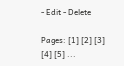- Edit - Delete

Pages: [1] [2] [3] [4] [5] ...